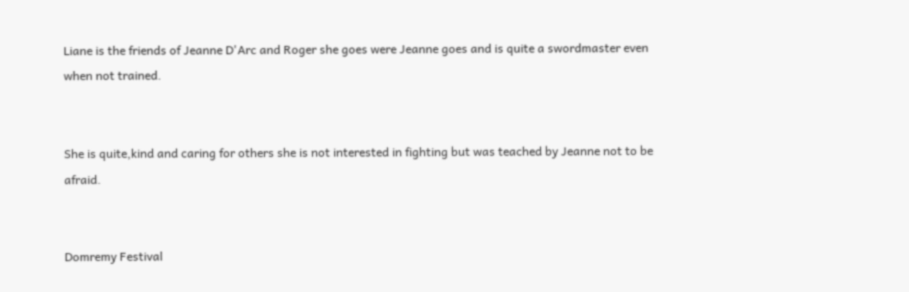Liane is the friends of Jeanne D'Arc and Roger she goes were Jeanne goes and is quite a swordmaster even when not trained.


She is quite,kind and caring for others she is not interested in fighting but was teached by Jeanne not to be afraid.


Domremy Festival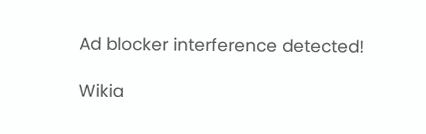Ad blocker interference detected!

Wikia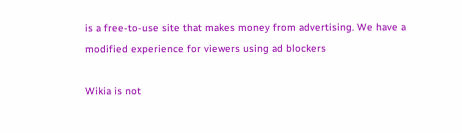is a free-to-use site that makes money from advertising. We have a modified experience for viewers using ad blockers

Wikia is not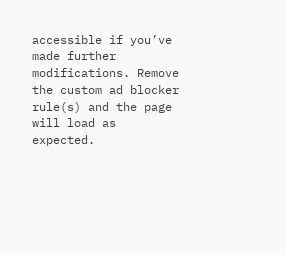accessible if you’ve made further modifications. Remove the custom ad blocker rule(s) and the page will load as expected.